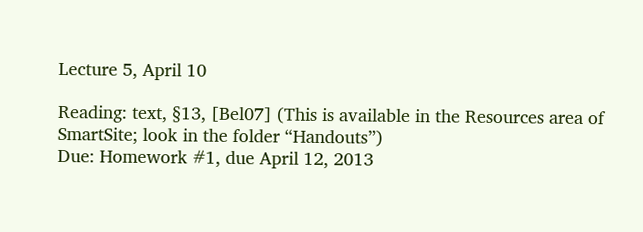Lecture 5, April 10

Reading: text, §13, [Bel07] (This is available in the Resources area of SmartSite; look in the folder “Handouts”)
Due: Homework #1, due April 12, 2013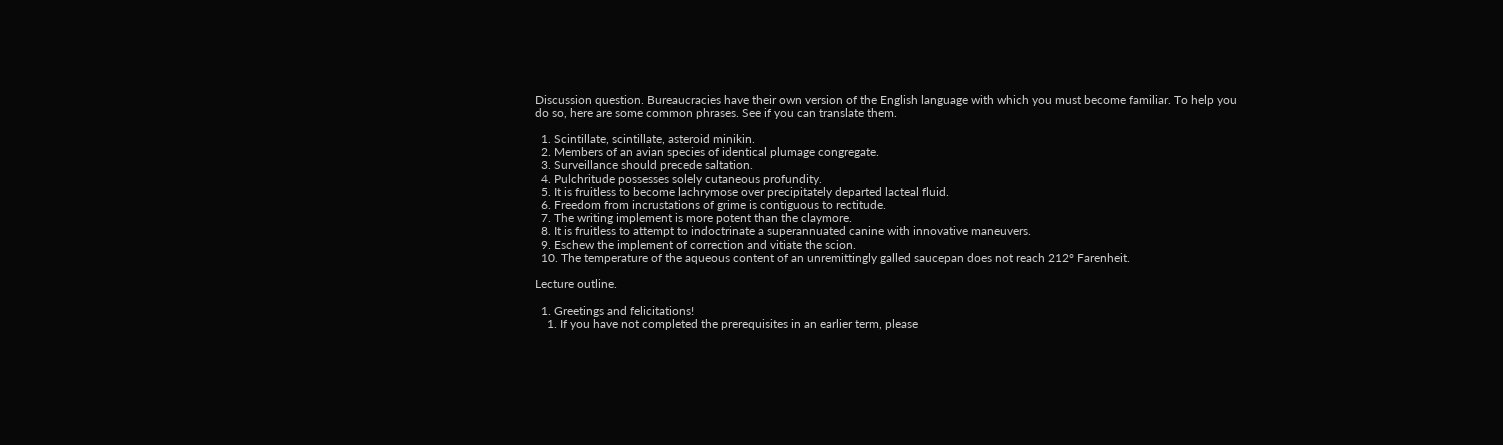Discussion question. Bureaucracies have their own version of the English language with which you must become familiar. To help you do so, here are some common phrases. See if you can translate them.

  1. Scintillate, scintillate, asteroid minikin.
  2. Members of an avian species of identical plumage congregate.
  3. Surveillance should precede saltation.
  4. Pulchritude possesses solely cutaneous profundity.
  5. It is fruitless to become lachrymose over precipitately departed lacteal fluid.
  6. Freedom from incrustations of grime is contiguous to rectitude.
  7. The writing implement is more potent than the claymore.
  8. It is fruitless to attempt to indoctrinate a superannuated canine with innovative maneuvers.
  9. Eschew the implement of correction and vitiate the scion.
  10. The temperature of the aqueous content of an unremittingly galled saucepan does not reach 212° Farenheit.

Lecture outline.

  1. Greetings and felicitations!
    1. If you have not completed the prerequisites in an earlier term, please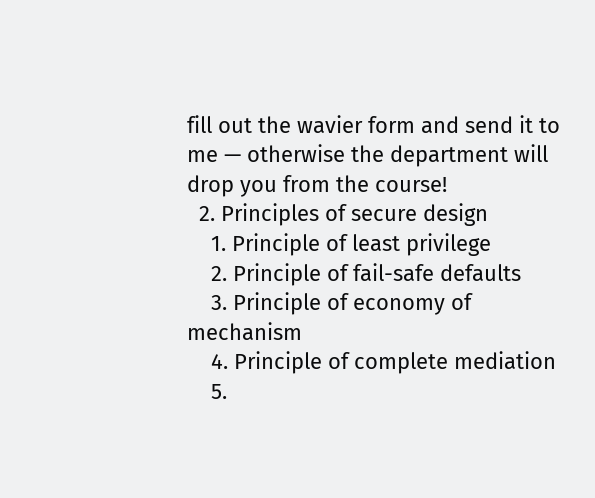fill out the wavier form and send it to me — otherwise the department will drop you from the course!
  2. Principles of secure design
    1. Principle of least privilege
    2. Principle of fail-safe defaults
    3. Principle of economy of mechanism
    4. Principle of complete mediation
    5.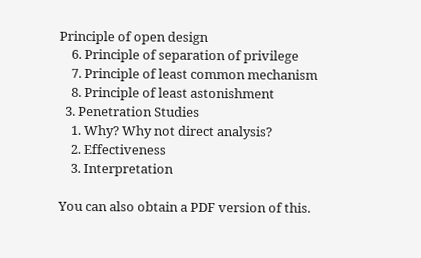Principle of open design
    6. Principle of separation of privilege
    7. Principle of least common mechanism
    8. Principle of least astonishment
  3. Penetration Studies
    1. Why? Why not direct analysis?
    2. Effectiveness
    3. Interpretation

You can also obtain a PDF version of this.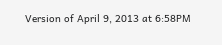Version of April 9, 2013 at 6:58PM